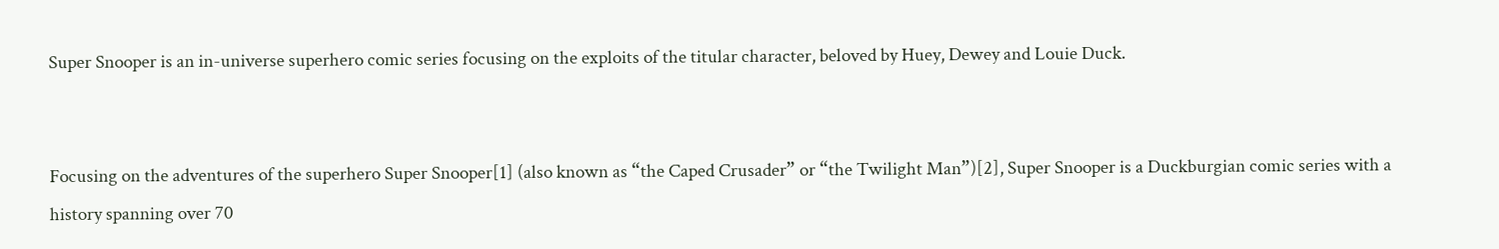Super Snooper is an in-universe superhero comic series focusing on the exploits of the titular character, beloved by Huey, Dewey and Louie Duck.


Focusing on the adventures of the superhero Super Snooper[1] (also known as “the Caped Crusader” or “the Twilight Man”)[2], Super Snooper is a Duckburgian comic series with a history spanning over 70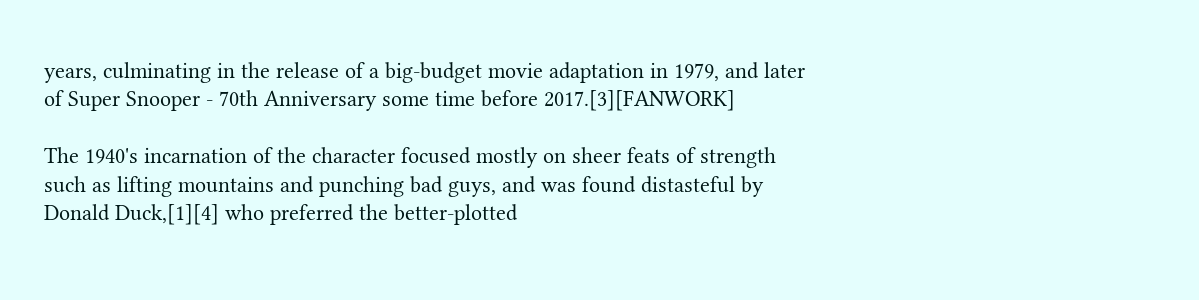years, culminating in the release of a big-budget movie adaptation in 1979, and later of Super Snooper - 70th Anniversary some time before 2017.[3][FANWORK]

The 1940's incarnation of the character focused mostly on sheer feats of strength such as lifting mountains and punching bad guys, and was found distasteful by Donald Duck,[1][4] who preferred the better-plotted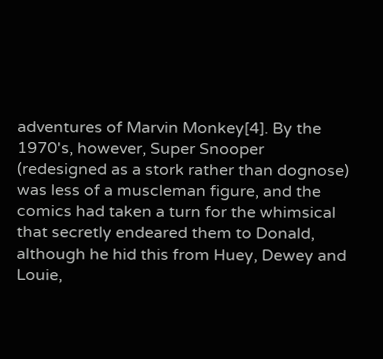adventures of Marvin Monkey[4]. By the 1970's, however, Super Snooper (redesigned as a stork rather than dognose) was less of a muscleman figure, and the comics had taken a turn for the whimsical that secretly endeared them to Donald, although he hid this from Huey, Dewey and Louie,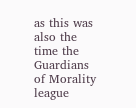as this was also the time the Guardians of Morality league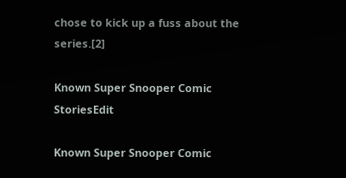chose to kick up a fuss about the series.[2]

Known Super Snooper Comic StoriesEdit

Known Super Snooper Comic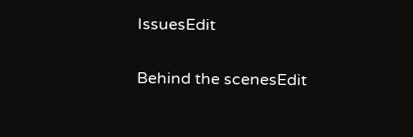IssuesEdit

Behind the scenesEdit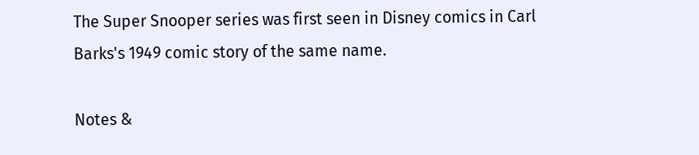The Super Snooper series was first seen in Disney comics in Carl Barks's 1949 comic story of the same name.

Notes &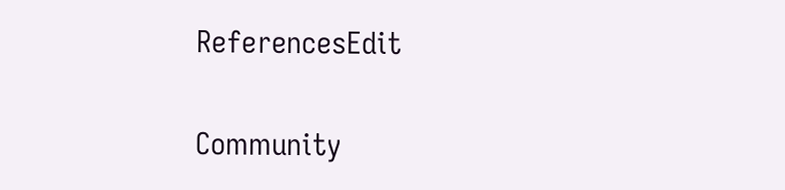ReferencesEdit

Community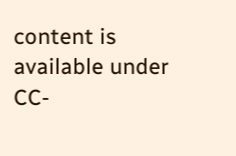content is available under CC-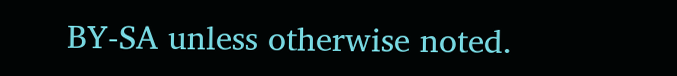BY-SA unless otherwise noted.